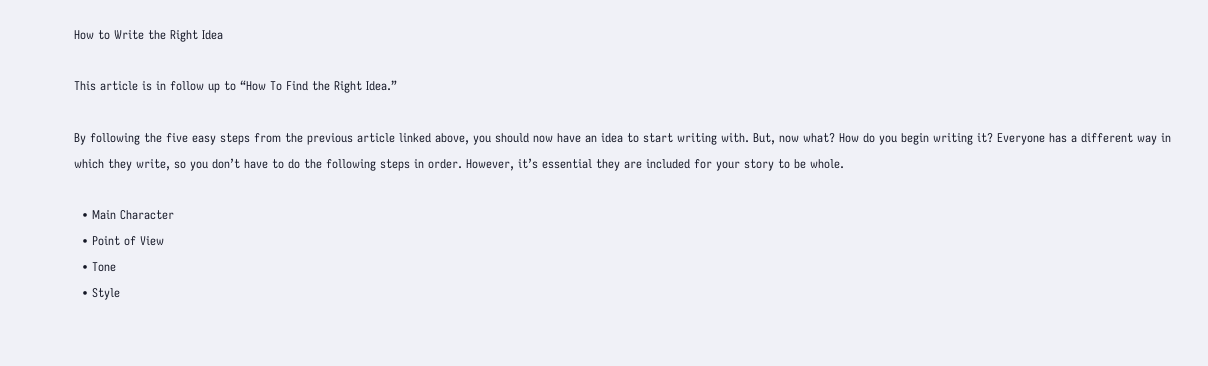How to Write the Right Idea

This article is in follow up to “How To Find the Right Idea.”

By following the five easy steps from the previous article linked above, you should now have an idea to start writing with. But, now what? How do you begin writing it? Everyone has a different way in which they write, so you don’t have to do the following steps in order. However, it’s essential they are included for your story to be whole.

  • Main Character
  • Point of View
  • Tone
  • Style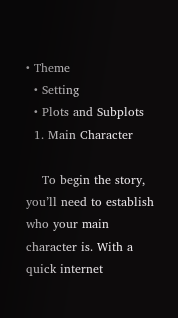• Theme
  • Setting
  • Plots and Subplots
  1. Main Character

    To begin the story, you’ll need to establish who your main character is. With a quick internet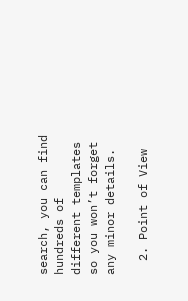search, you can find hundreds of different templates so you won’t forget any minor details.

  2. Point of View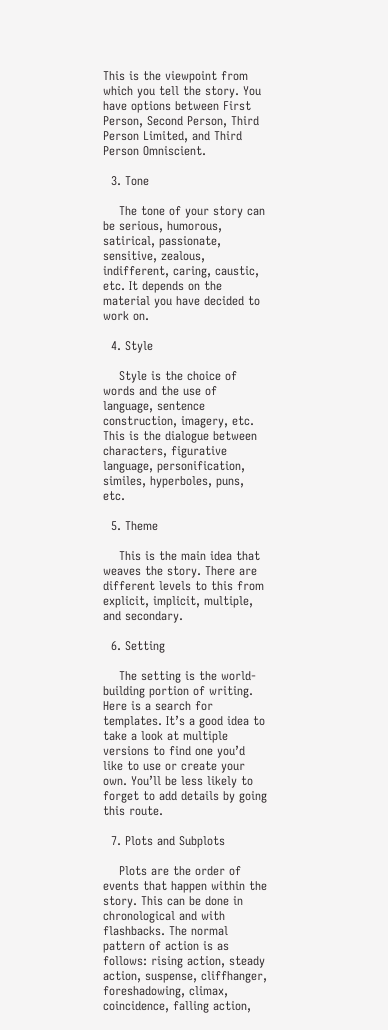This is the viewpoint from which you tell the story. You have options between First Person, Second Person, Third Person Limited, and Third Person Omniscient.

  3. Tone

    The tone of your story can be serious, humorous, satirical, passionate, sensitive, zealous, indifferent, caring, caustic, etc. It depends on the material you have decided to work on.

  4. Style

    Style is the choice of words and the use of language, sentence construction, imagery, etc. This is the dialogue between characters, figurative language, personification, similes, hyperboles, puns, etc.

  5. Theme

    This is the main idea that weaves the story. There are different levels to this from explicit, implicit, multiple, and secondary.

  6. Setting

    The setting is the world-building portion of writing. Here is a search for templates. It’s a good idea to take a look at multiple versions to find one you’d like to use or create your own. You’ll be less likely to forget to add details by going this route.

  7. Plots and Subplots

    Plots are the order of events that happen within the story. This can be done in chronological and with flashbacks. The normal pattern of action is as follows: rising action, steady action, suspense, cliffhanger, foreshadowing, climax, coincidence, falling action,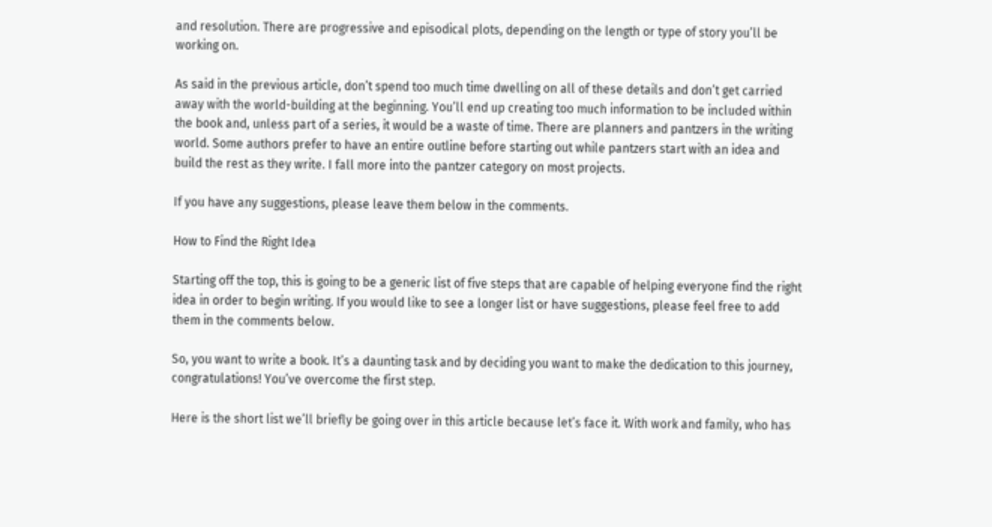and resolution. There are progressive and episodical plots, depending on the length or type of story you’ll be working on.

As said in the previous article, don’t spend too much time dwelling on all of these details and don’t get carried away with the world-building at the beginning. You’ll end up creating too much information to be included within the book and, unless part of a series, it would be a waste of time. There are planners and pantzers in the writing world. Some authors prefer to have an entire outline before starting out while pantzers start with an idea and build the rest as they write. I fall more into the pantzer category on most projects.

If you have any suggestions, please leave them below in the comments.

How to Find the Right Idea

Starting off the top, this is going to be a generic list of five steps that are capable of helping everyone find the right idea in order to begin writing. If you would like to see a longer list or have suggestions, please feel free to add them in the comments below.

So, you want to write a book. It’s a daunting task and by deciding you want to make the dedication to this journey, congratulations! You’ve overcome the first step.

Here is the short list we’ll briefly be going over in this article because let’s face it. With work and family, who has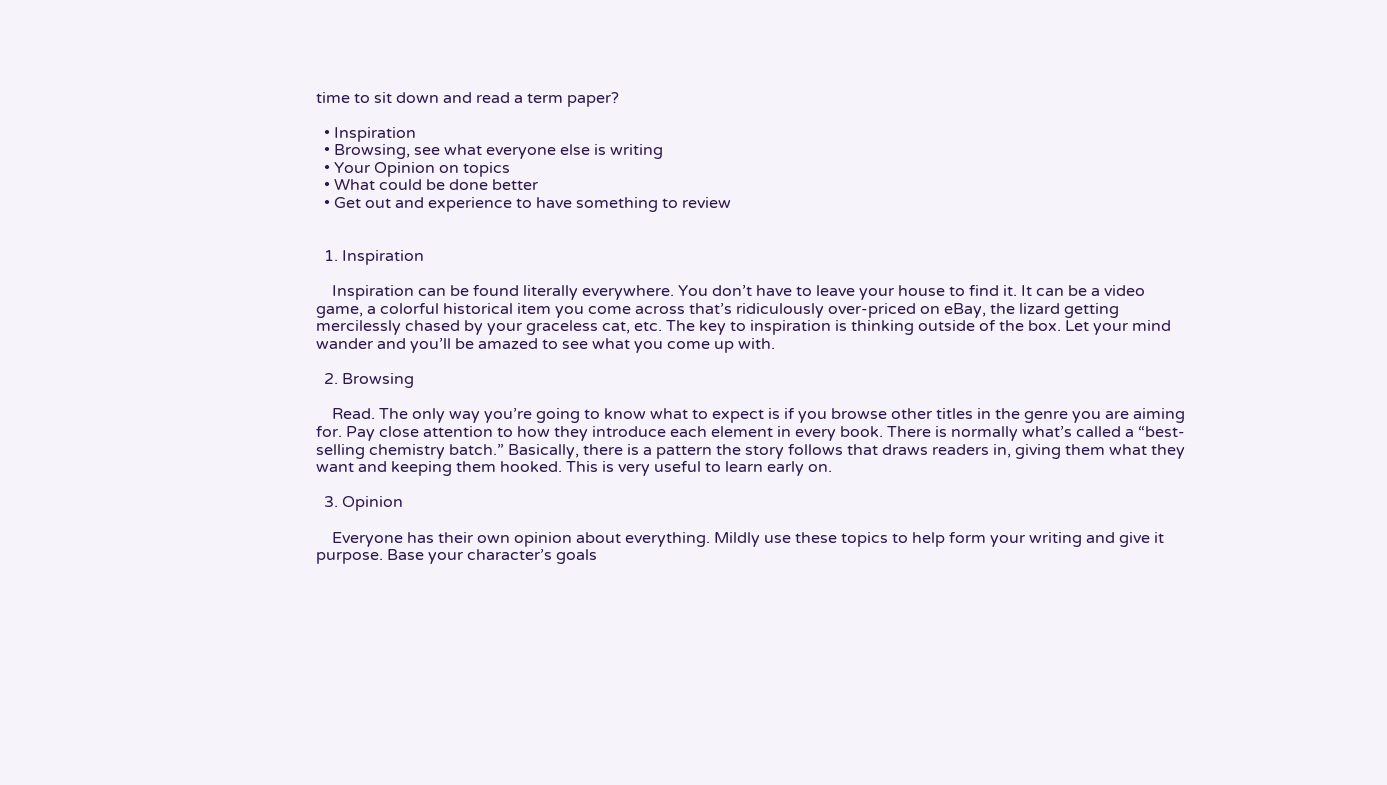time to sit down and read a term paper?

  • Inspiration
  • Browsing, see what everyone else is writing
  • Your Opinion on topics
  • What could be done better
  • Get out and experience to have something to review


  1. Inspiration

    Inspiration can be found literally everywhere. You don’t have to leave your house to find it. It can be a video game, a colorful historical item you come across that’s ridiculously over-priced on eBay, the lizard getting mercilessly chased by your graceless cat, etc. The key to inspiration is thinking outside of the box. Let your mind wander and you’ll be amazed to see what you come up with.

  2. Browsing

    Read. The only way you’re going to know what to expect is if you browse other titles in the genre you are aiming for. Pay close attention to how they introduce each element in every book. There is normally what’s called a “best-selling chemistry batch.” Basically, there is a pattern the story follows that draws readers in, giving them what they want and keeping them hooked. This is very useful to learn early on.

  3. Opinion

    Everyone has their own opinion about everything. Mildly use these topics to help form your writing and give it purpose. Base your character’s goals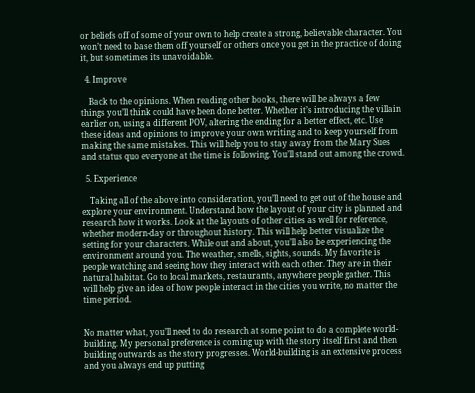or beliefs off of some of your own to help create a strong, believable character. You won’t need to base them off yourself or others once you get in the practice of doing it, but sometimes its unavoidable.

  4. Improve

    Back to the opinions. When reading other books, there will be always a few things you’ll think could have been done better. Whether it’s introducing the villain earlier on, using a different POV, altering the ending for a better effect, etc. Use these ideas and opinions to improve your own writing and to keep yourself from making the same mistakes. This will help you to stay away from the Mary Sues and status quo everyone at the time is following. You’ll stand out among the crowd.

  5. Experience

    Taking all of the above into consideration, you’ll need to get out of the house and explore your environment. Understand how the layout of your city is planned and research how it works. Look at the layouts of other cities as well for reference, whether modern-day or throughout history. This will help better visualize the setting for your characters. While out and about, you’ll also be experiencing the environment around you. The weather, smells, sights, sounds. My favorite is people watching and seeing how they interact with each other. They are in their natural habitat. Go to local markets, restaurants, anywhere people gather. This will help give an idea of how people interact in the cities you write, no matter the time period.


No matter what, you’ll need to do research at some point to do a complete world-building. My personal preference is coming up with the story itself first and then building outwards as the story progresses. World-building is an extensive process and you always end up putting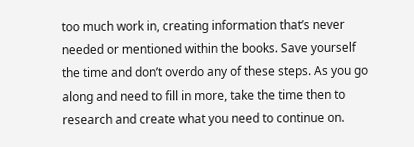too much work in, creating information that’s never needed or mentioned within the books. Save yourself the time and don’t overdo any of these steps. As you go along and need to fill in more, take the time then to research and create what you need to continue on.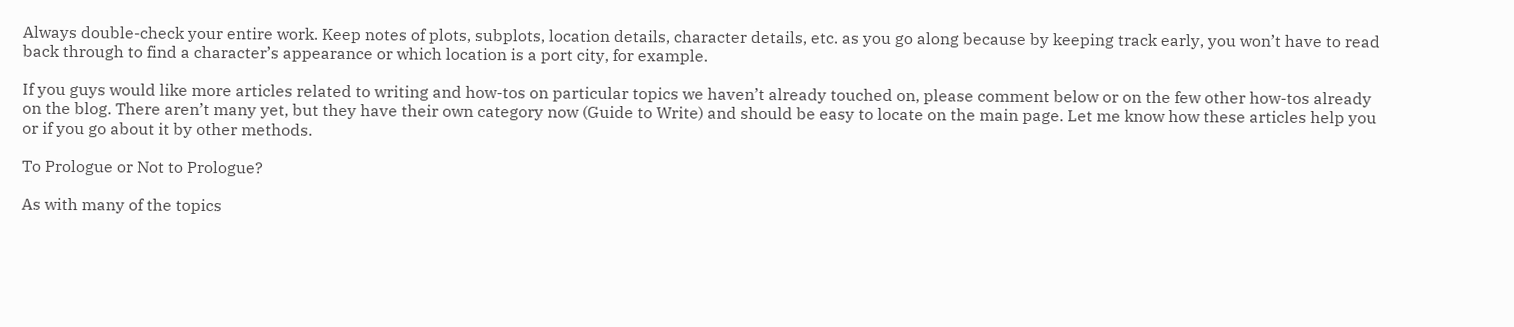Always double-check your entire work. Keep notes of plots, subplots, location details, character details, etc. as you go along because by keeping track early, you won’t have to read back through to find a character’s appearance or which location is a port city, for example.

If you guys would like more articles related to writing and how-tos on particular topics we haven’t already touched on, please comment below or on the few other how-tos already on the blog. There aren’t many yet, but they have their own category now (Guide to Write) and should be easy to locate on the main page. Let me know how these articles help you or if you go about it by other methods.

To Prologue or Not to Prologue?

As with many of the topics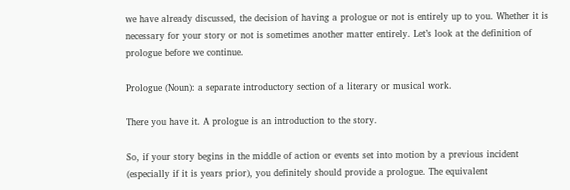we have already discussed, the decision of having a prologue or not is entirely up to you. Whether it is necessary for your story or not is sometimes another matter entirely. Let’s look at the definition of prologue before we continue.

Prologue (Noun): a separate introductory section of a literary or musical work.

There you have it. A prologue is an introduction to the story.

So, if your story begins in the middle of action or events set into motion by a previous incident (especially if it is years prior), you definitely should provide a prologue. The equivalent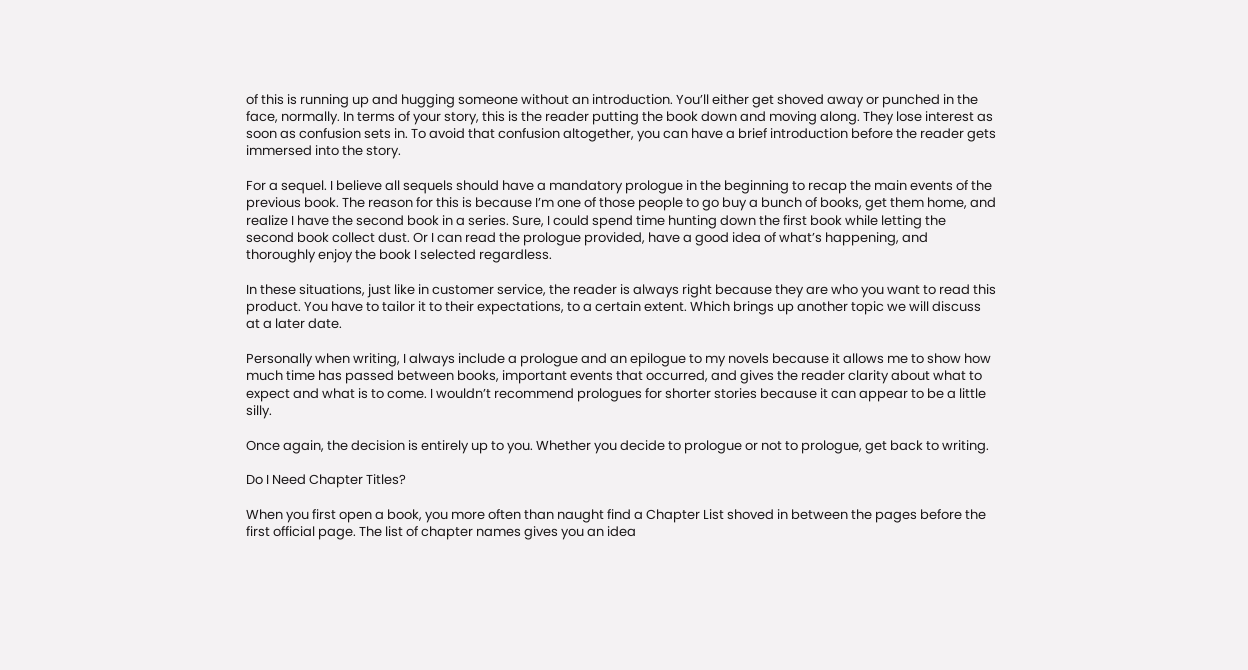of this is running up and hugging someone without an introduction. You’ll either get shoved away or punched in the face, normally. In terms of your story, this is the reader putting the book down and moving along. They lose interest as soon as confusion sets in. To avoid that confusion altogether, you can have a brief introduction before the reader gets immersed into the story.

For a sequel. I believe all sequels should have a mandatory prologue in the beginning to recap the main events of the previous book. The reason for this is because I’m one of those people to go buy a bunch of books, get them home, and realize I have the second book in a series. Sure, I could spend time hunting down the first book while letting the second book collect dust. Or I can read the prologue provided, have a good idea of what’s happening, and thoroughly enjoy the book I selected regardless.

In these situations, just like in customer service, the reader is always right because they are who you want to read this product. You have to tailor it to their expectations, to a certain extent. Which brings up another topic we will discuss at a later date.

Personally when writing, I always include a prologue and an epilogue to my novels because it allows me to show how much time has passed between books, important events that occurred, and gives the reader clarity about what to expect and what is to come. I wouldn’t recommend prologues for shorter stories because it can appear to be a little silly.

Once again, the decision is entirely up to you. Whether you decide to prologue or not to prologue, get back to writing.

Do I Need Chapter Titles?

When you first open a book, you more often than naught find a Chapter List shoved in between the pages before the first official page. The list of chapter names gives you an idea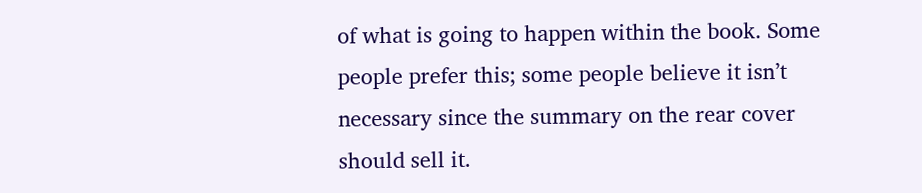of what is going to happen within the book. Some people prefer this; some people believe it isn’t necessary since the summary on the rear cover should sell it.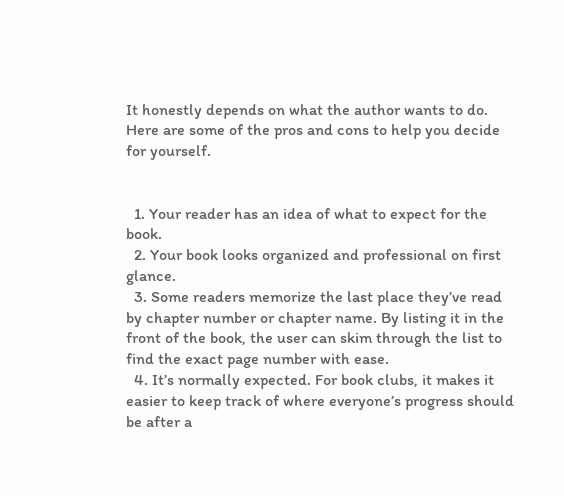It honestly depends on what the author wants to do. Here are some of the pros and cons to help you decide for yourself.


  1. Your reader has an idea of what to expect for the book.
  2. Your book looks organized and professional on first glance.
  3. Some readers memorize the last place they’ve read by chapter number or chapter name. By listing it in the front of the book, the user can skim through the list to find the exact page number with ease.
  4. It’s normally expected. For book clubs, it makes it easier to keep track of where everyone’s progress should be after a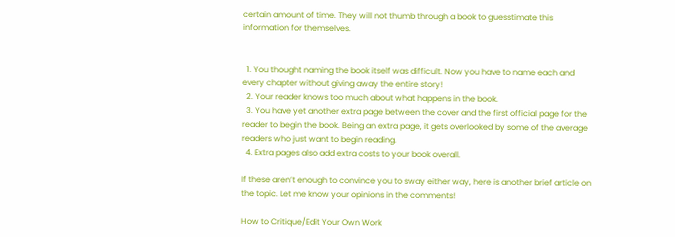certain amount of time. They will not thumb through a book to guesstimate this information for themselves.


  1. You thought naming the book itself was difficult. Now you have to name each and every chapter without giving away the entire story!
  2. Your reader knows too much about what happens in the book.
  3. You have yet another extra page between the cover and the first official page for the reader to begin the book. Being an extra page, it gets overlooked by some of the average readers who just want to begin reading.
  4. Extra pages also add extra costs to your book overall.

If these aren’t enough to convince you to sway either way, here is another brief article on the topic. Let me know your opinions in the comments!

How to Critique/Edit Your Own Work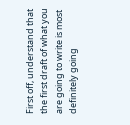First off, understand that the first draft of what you are going to write is most definitely going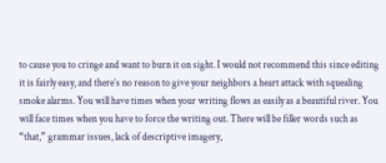to cause you to cringe and want to burn it on sight. I would not recommend this since editing it is fairly easy, and there’s no reason to give your neighbors a heart attack with squealing smoke alarms. You will have times when your writing flows as easily as a beautiful river. You will face times when you have to force the writing out. There will be filler words such as “that,” grammar issues, lack of descriptive imagery,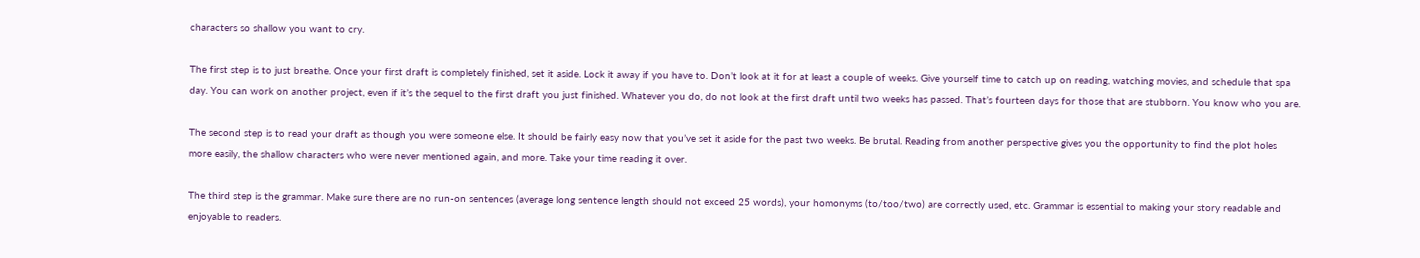characters so shallow you want to cry.

The first step is to just breathe. Once your first draft is completely finished, set it aside. Lock it away if you have to. Don’t look at it for at least a couple of weeks. Give yourself time to catch up on reading, watching movies, and schedule that spa day. You can work on another project, even if it’s the sequel to the first draft you just finished. Whatever you do, do not look at the first draft until two weeks has passed. That’s fourteen days for those that are stubborn. You know who you are.

The second step is to read your draft as though you were someone else. It should be fairly easy now that you’ve set it aside for the past two weeks. Be brutal. Reading from another perspective gives you the opportunity to find the plot holes more easily, the shallow characters who were never mentioned again, and more. Take your time reading it over.

The third step is the grammar. Make sure there are no run-on sentences (average long sentence length should not exceed 25 words), your homonyms (to/too/two) are correctly used, etc. Grammar is essential to making your story readable and enjoyable to readers.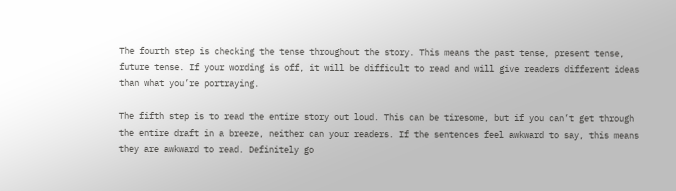The fourth step is checking the tense throughout the story. This means the past tense, present tense, future tense. If your wording is off, it will be difficult to read and will give readers different ideas than what you’re portraying.

The fifth step is to read the entire story out loud. This can be tiresome, but if you can’t get through the entire draft in a breeze, neither can your readers. If the sentences feel awkward to say, this means they are awkward to read. Definitely go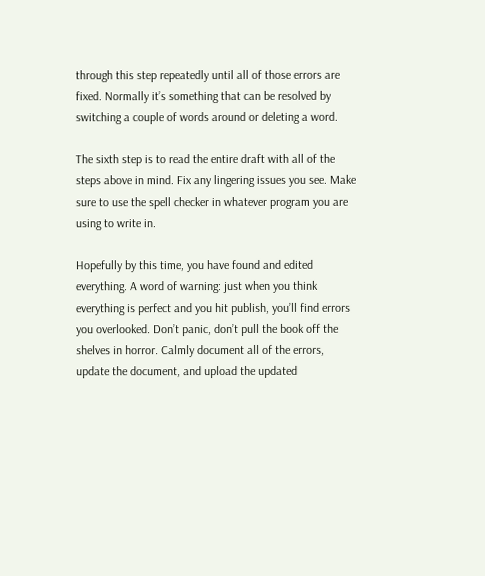through this step repeatedly until all of those errors are fixed. Normally it’s something that can be resolved by switching a couple of words around or deleting a word.

The sixth step is to read the entire draft with all of the steps above in mind. Fix any lingering issues you see. Make sure to use the spell checker in whatever program you are using to write in.

Hopefully by this time, you have found and edited everything. A word of warning: just when you think everything is perfect and you hit publish, you’ll find errors you overlooked. Don’t panic, don’t pull the book off the shelves in horror. Calmly document all of the errors, update the document, and upload the updated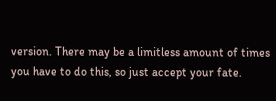version. There may be a limitless amount of times you have to do this, so just accept your fate.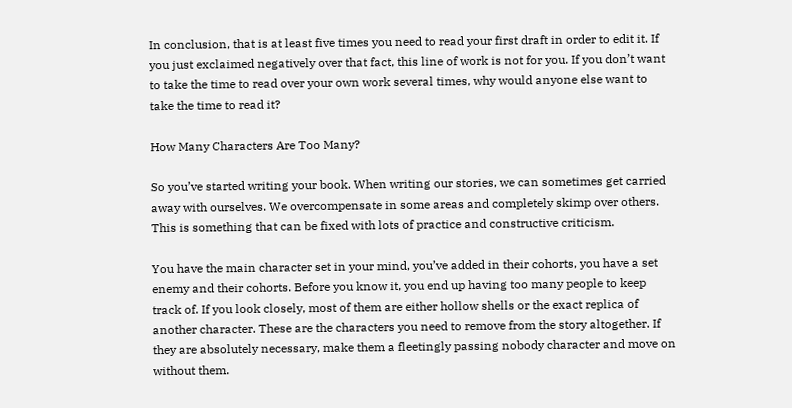In conclusion, that is at least five times you need to read your first draft in order to edit it. If you just exclaimed negatively over that fact, this line of work is not for you. If you don’t want to take the time to read over your own work several times, why would anyone else want to take the time to read it?

How Many Characters Are Too Many?

So you’ve started writing your book. When writing our stories, we can sometimes get carried away with ourselves. We overcompensate in some areas and completely skimp over others. This is something that can be fixed with lots of practice and constructive criticism.

You have the main character set in your mind, you’ve added in their cohorts, you have a set enemy and their cohorts. Before you know it, you end up having too many people to keep track of. If you look closely, most of them are either hollow shells or the exact replica of another character. These are the characters you need to remove from the story altogether. If they are absolutely necessary, make them a fleetingly passing nobody character and move on without them.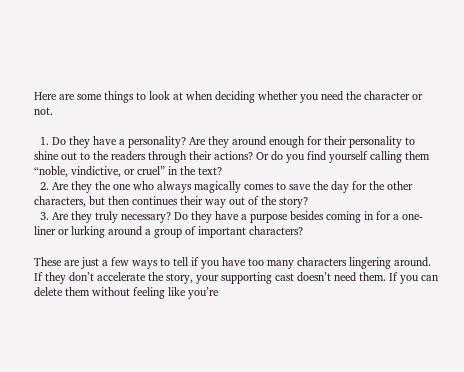Here are some things to look at when deciding whether you need the character or not.

  1. Do they have a personality? Are they around enough for their personality to shine out to the readers through their actions? Or do you find yourself calling them “noble, vindictive, or cruel” in the text?
  2. Are they the one who always magically comes to save the day for the other characters, but then continues their way out of the story?
  3. Are they truly necessary? Do they have a purpose besides coming in for a one-liner or lurking around a group of important characters?

These are just a few ways to tell if you have too many characters lingering around. If they don’t accelerate the story, your supporting cast doesn’t need them. If you can delete them without feeling like you’re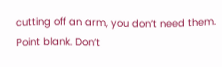cutting off an arm, you don’t need them. Point blank. Don’t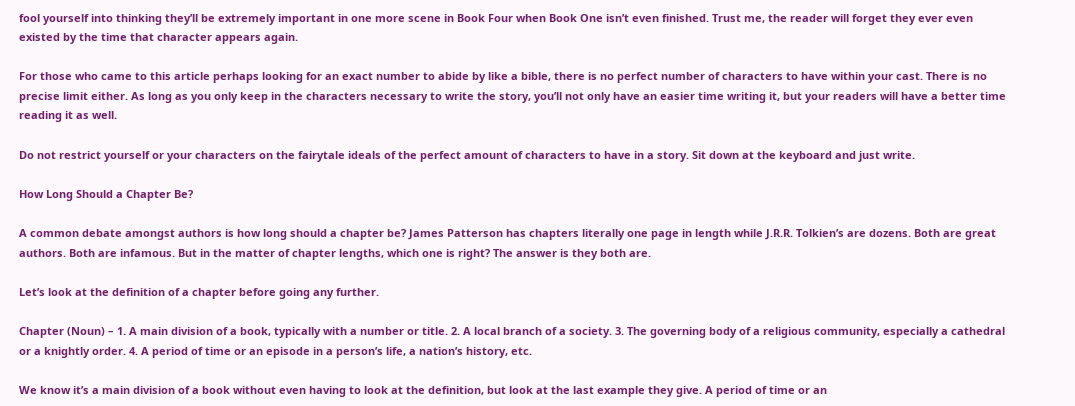fool yourself into thinking they’ll be extremely important in one more scene in Book Four when Book One isn’t even finished. Trust me, the reader will forget they ever even existed by the time that character appears again.

For those who came to this article perhaps looking for an exact number to abide by like a bible, there is no perfect number of characters to have within your cast. There is no precise limit either. As long as you only keep in the characters necessary to write the story, you’ll not only have an easier time writing it, but your readers will have a better time reading it as well.

Do not restrict yourself or your characters on the fairytale ideals of the perfect amount of characters to have in a story. Sit down at the keyboard and just write.

How Long Should a Chapter Be?

A common debate amongst authors is how long should a chapter be? James Patterson has chapters literally one page in length while J.R.R. Tolkien’s are dozens. Both are great authors. Both are infamous. But in the matter of chapter lengths, which one is right? The answer is they both are.

Let’s look at the definition of a chapter before going any further.

Chapter (Noun) – 1. A main division of a book, typically with a number or title. 2. A local branch of a society. 3. The governing body of a religious community, especially a cathedral or a knightly order. 4. A period of time or an episode in a person’s life, a nation’s history, etc.

We know it’s a main division of a book without even having to look at the definition, but look at the last example they give. A period of time or an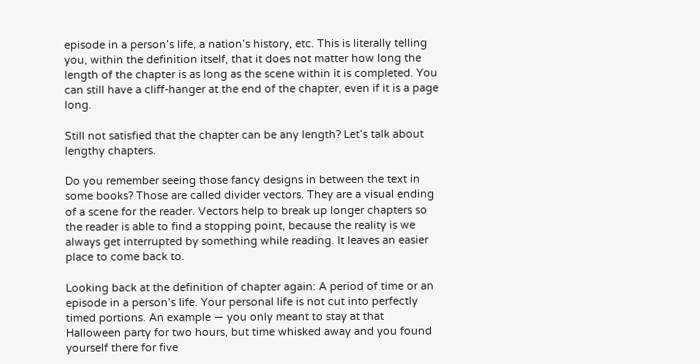episode in a person’s life, a nation’s history, etc. This is literally telling you, within the definition itself, that it does not matter how long the length of the chapter is as long as the scene within it is completed. You can still have a cliff-hanger at the end of the chapter, even if it is a page long.

Still not satisfied that the chapter can be any length? Let’s talk about lengthy chapters.

Do you remember seeing those fancy designs in between the text in some books? Those are called divider vectors. They are a visual ending of a scene for the reader. Vectors help to break up longer chapters so the reader is able to find a stopping point, because the reality is we always get interrupted by something while reading. It leaves an easier place to come back to.

Looking back at the definition of chapter again: A period of time or an episode in a person’s life. Your personal life is not cut into perfectly timed portions. An example — you only meant to stay at that Halloween party for two hours, but time whisked away and you found yourself there for five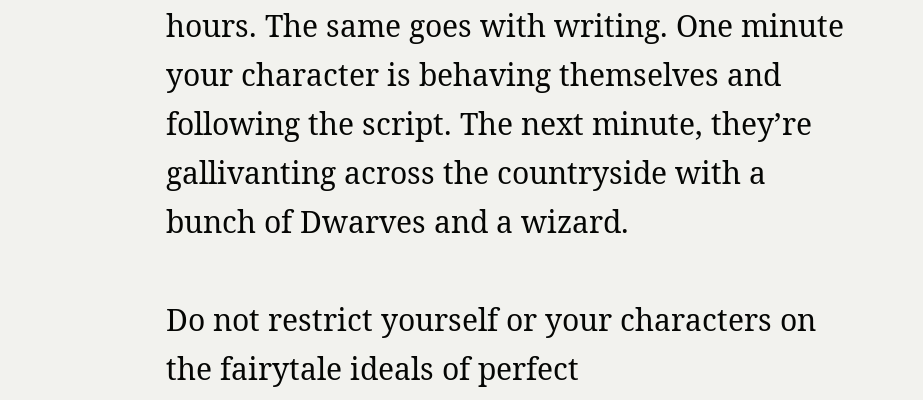hours. The same goes with writing. One minute your character is behaving themselves and following the script. The next minute, they’re gallivanting across the countryside with a bunch of Dwarves and a wizard.

Do not restrict yourself or your characters on the fairytale ideals of perfect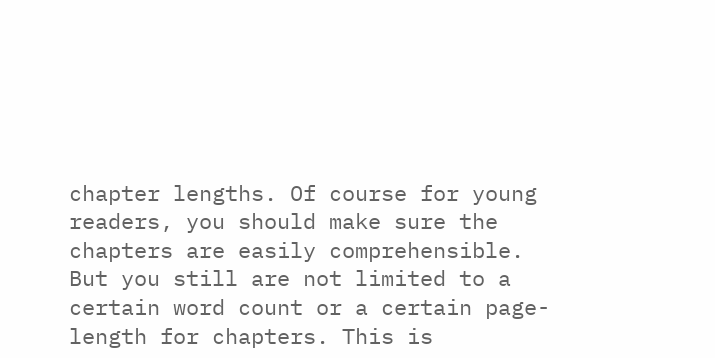chapter lengths. Of course for young readers, you should make sure the chapters are easily comprehensible. But you still are not limited to a certain word count or a certain page-length for chapters. This is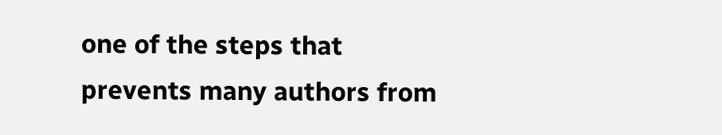one of the steps that prevents many authors from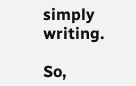simply writing.

So,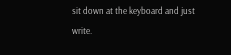sit down at the keyboard and just write.